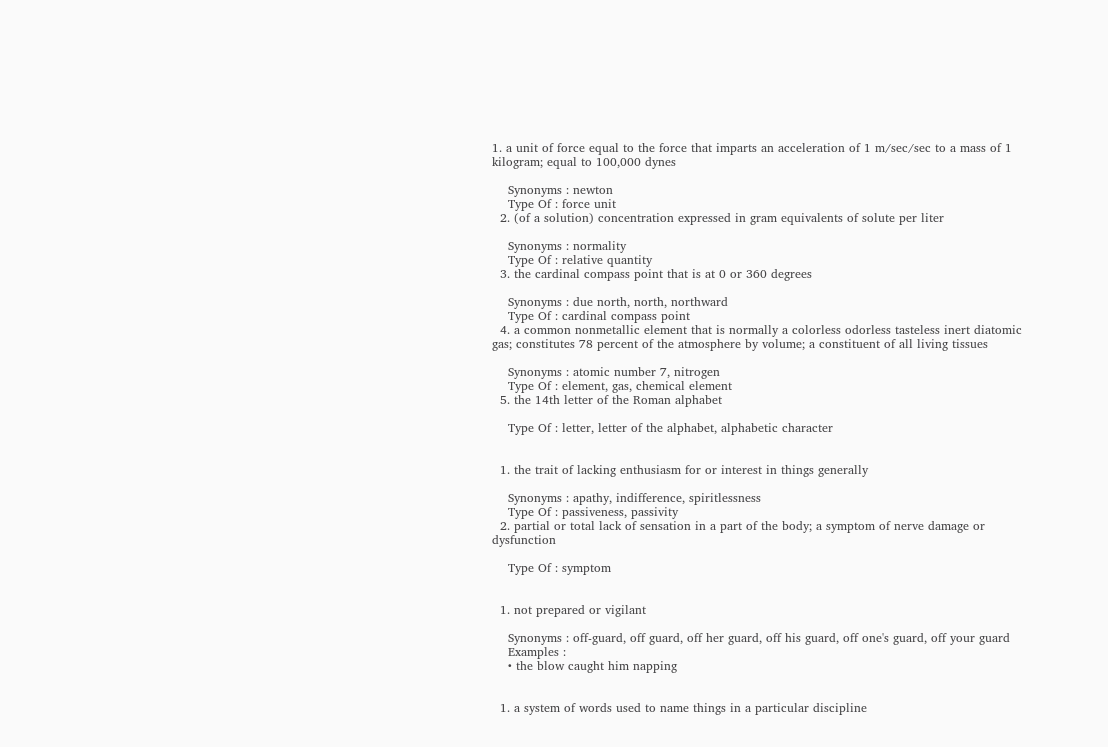1. a unit of force equal to the force that imparts an acceleration of 1 m/sec/sec to a mass of 1 kilogram; equal to 100,000 dynes

    Synonyms : newton
    Type Of : force unit
  2. (of a solution) concentration expressed in gram equivalents of solute per liter

    Synonyms : normality
    Type Of : relative quantity
  3. the cardinal compass point that is at 0 or 360 degrees

    Synonyms : due north, north, northward
    Type Of : cardinal compass point
  4. a common nonmetallic element that is normally a colorless odorless tasteless inert diatomic gas; constitutes 78 percent of the atmosphere by volume; a constituent of all living tissues

    Synonyms : atomic number 7, nitrogen
    Type Of : element, gas, chemical element
  5. the 14th letter of the Roman alphabet

    Type Of : letter, letter of the alphabet, alphabetic character


  1. the trait of lacking enthusiasm for or interest in things generally

    Synonyms : apathy, indifference, spiritlessness
    Type Of : passiveness, passivity
  2. partial or total lack of sensation in a part of the body; a symptom of nerve damage or dysfunction

    Type Of : symptom


  1. not prepared or vigilant

    Synonyms : off-guard, off guard, off her guard, off his guard, off one's guard, off your guard
    Examples :
    • the blow caught him napping


  1. a system of words used to name things in a particular discipline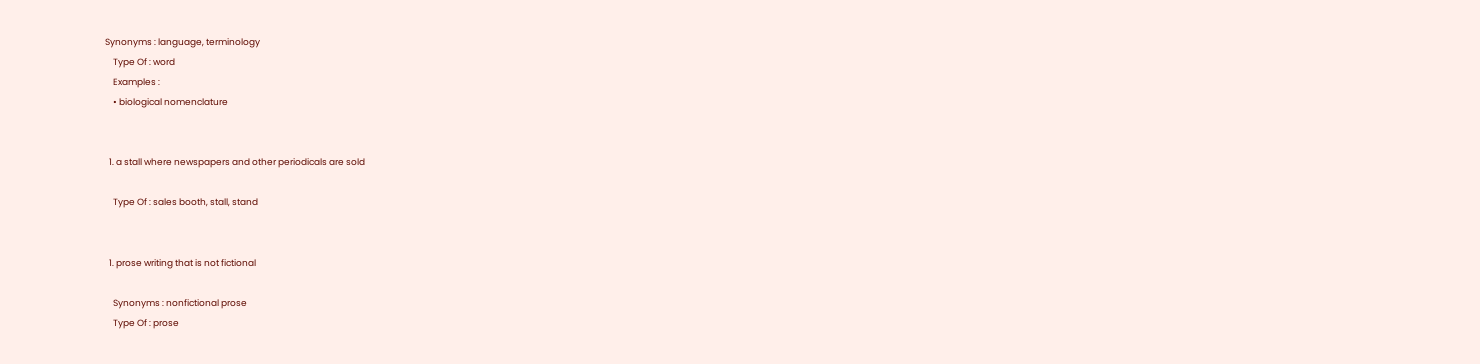Synonyms : language, terminology
    Type Of : word
    Examples :
    • biological nomenclature


  1. a stall where newspapers and other periodicals are sold

    Type Of : sales booth, stall, stand


  1. prose writing that is not fictional

    Synonyms : nonfictional prose
    Type Of : prose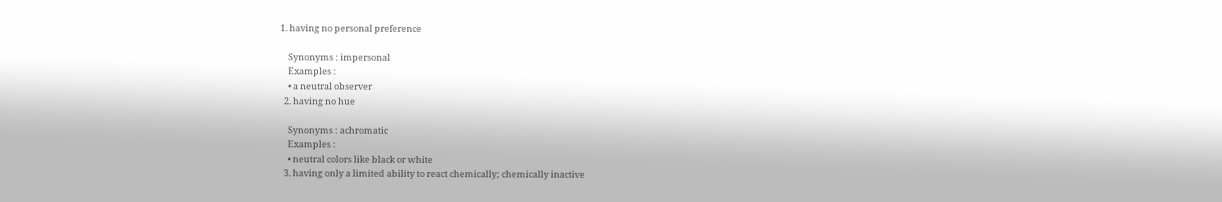1. having no personal preference

    Synonyms : impersonal
    Examples :
    • a neutral observer
  2. having no hue

    Synonyms : achromatic
    Examples :
    • neutral colors like black or white
  3. having only a limited ability to react chemically; chemically inactive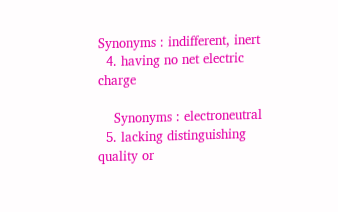Synonyms : indifferent, inert
  4. having no net electric charge

    Synonyms : electroneutral
  5. lacking distinguishing quality or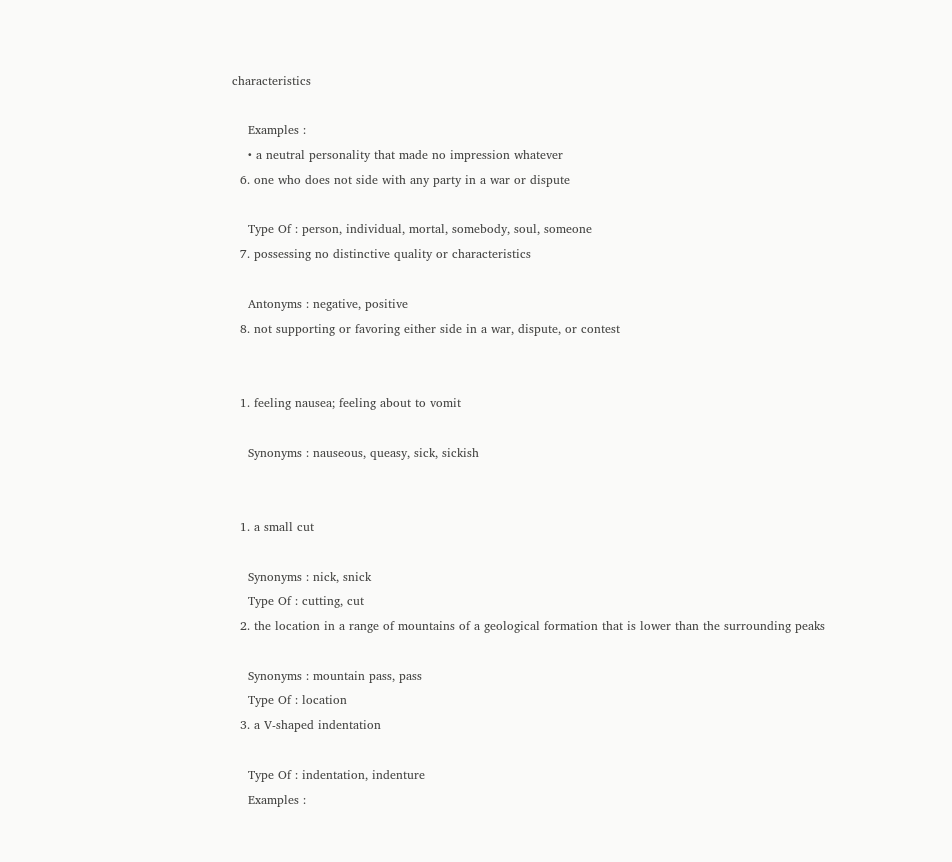characteristics

    Examples :
    • a neutral personality that made no impression whatever
  6. one who does not side with any party in a war or dispute

    Type Of : person, individual, mortal, somebody, soul, someone
  7. possessing no distinctive quality or characteristics

    Antonyms : negative, positive
  8. not supporting or favoring either side in a war, dispute, or contest


  1. feeling nausea; feeling about to vomit

    Synonyms : nauseous, queasy, sick, sickish


  1. a small cut

    Synonyms : nick, snick
    Type Of : cutting, cut
  2. the location in a range of mountains of a geological formation that is lower than the surrounding peaks

    Synonyms : mountain pass, pass
    Type Of : location
  3. a V-shaped indentation

    Type Of : indentation, indenture
    Examples :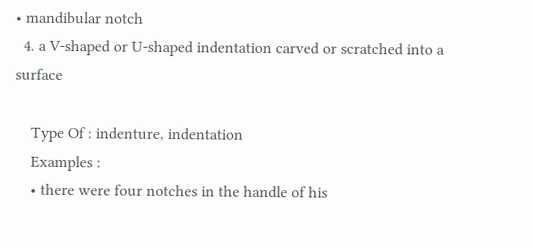• mandibular notch
  4. a V-shaped or U-shaped indentation carved or scratched into a surface

    Type Of : indenture, indentation
    Examples :
    • there were four notches in the handle of his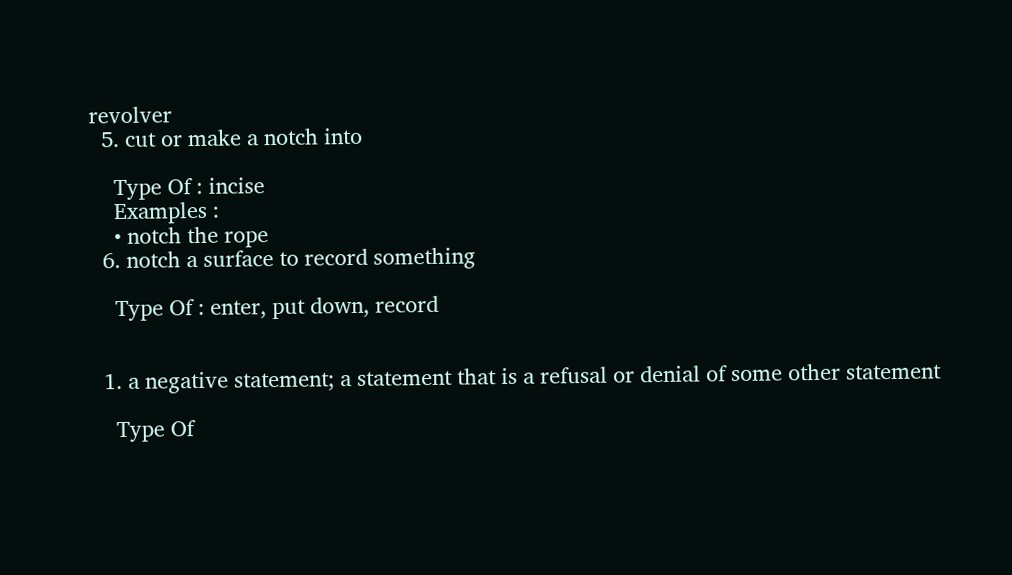revolver
  5. cut or make a notch into

    Type Of : incise
    Examples :
    • notch the rope
  6. notch a surface to record something

    Type Of : enter, put down, record


  1. a negative statement; a statement that is a refusal or denial of some other statement

    Type Of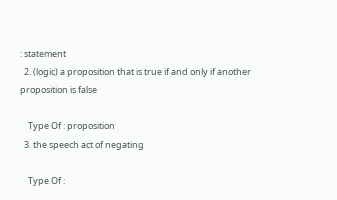: statement
  2. (logic) a proposition that is true if and only if another proposition is false

    Type Of : proposition
  3. the speech act of negating

    Type Of :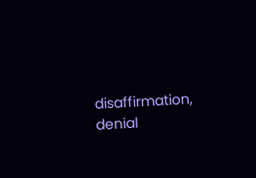disaffirmation, denial